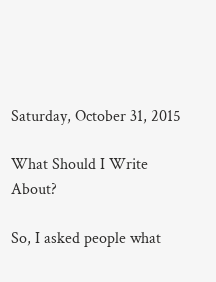Saturday, October 31, 2015

What Should I Write About?

So, I asked people what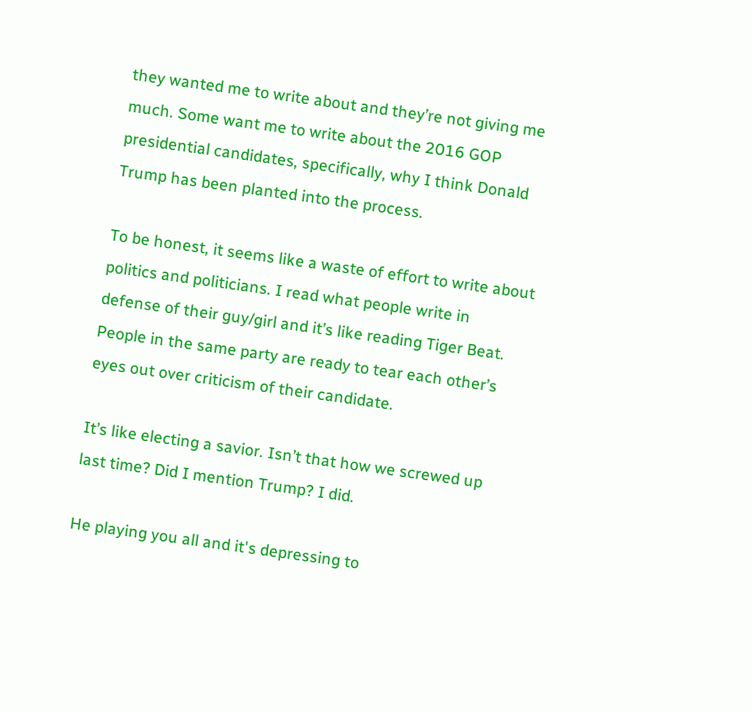they wanted me to write about and they’re not giving me much. Some want me to write about the 2016 GOP presidential candidates, specifically, why I think Donald Trump has been planted into the process.

To be honest, it seems like a waste of effort to write about politics and politicians. I read what people write in defense of their guy/girl and it’s like reading Tiger Beat. People in the same party are ready to tear each other’s eyes out over criticism of their candidate.

It’s like electing a savior. Isn’t that how we screwed up last time? Did I mention Trump? I did.

He playing you all and it's depressing to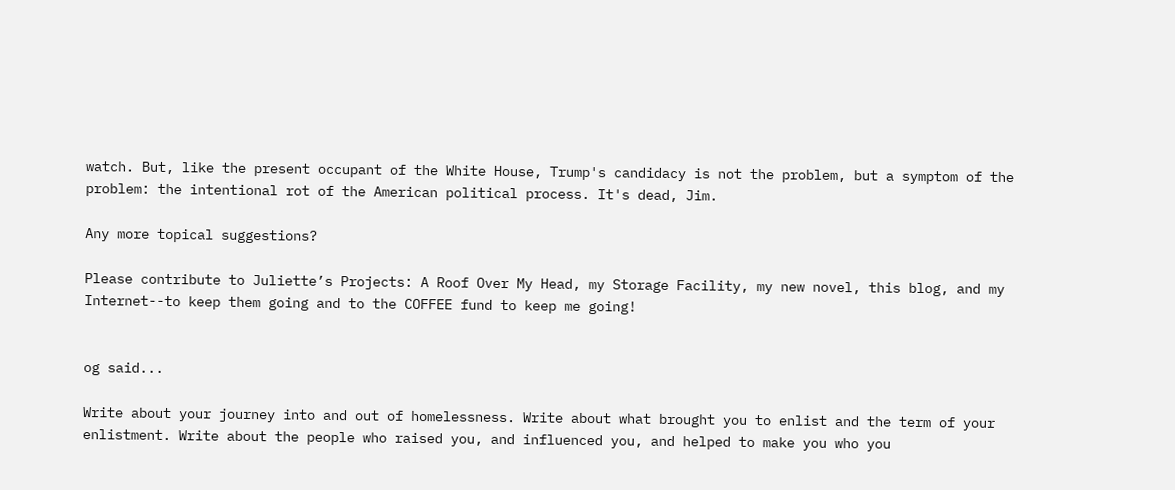watch. But, like the present occupant of the White House, Trump's candidacy is not the problem, but a symptom of the problem: the intentional rot of the American political process. It's dead, Jim.

Any more topical suggestions?

Please contribute to Juliette’s Projects: A Roof Over My Head, my Storage Facility, my new novel, this blog, and my Internet--to keep them going and to the COFFEE fund to keep me going!


og said...

Write about your journey into and out of homelessness. Write about what brought you to enlist and the term of your enlistment. Write about the people who raised you, and influenced you, and helped to make you who you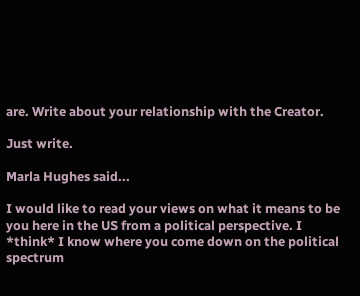are. Write about your relationship with the Creator.

Just write.

Marla Hughes said...

I would like to read your views on what it means to be you here in the US from a political perspective. I *think* I know where you come down on the political spectrum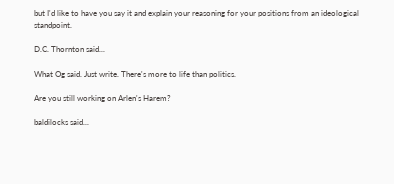but I'd like to have you say it and explain your reasoning for your positions from an ideological standpoint.

D.C. Thornton said...

What Og said. Just write. There's more to life than politics.

Are you still working on Arlen's Harem?

baldilocks said...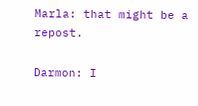Marla: that might be a repost.

Darmon: I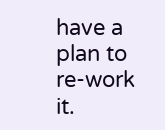have a plan to re-work it.